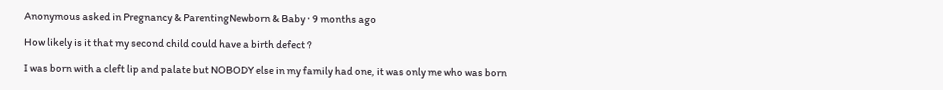Anonymous asked in Pregnancy & ParentingNewborn & Baby · 9 months ago

How likely is it that my second child could have a birth defect ?

I was born with a cleft lip and palate but NOBODY else in my family had one, it was only me who was born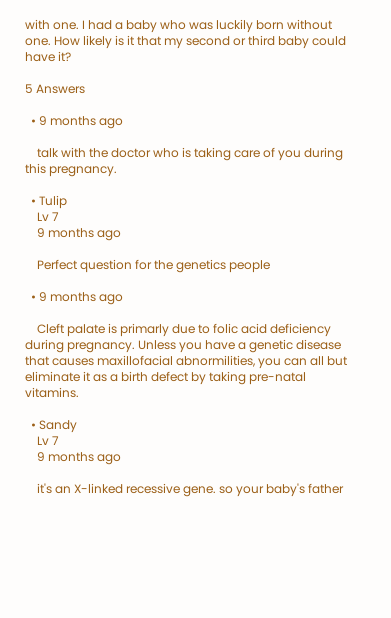with one. I had a baby who was luckily born without one. How likely is it that my second or third baby could have it?

5 Answers

  • 9 months ago

    talk with the doctor who is taking care of you during this pregnancy.

  • Tulip
    Lv 7
    9 months ago

    Perfect question for the genetics people

  • 9 months ago

    Cleft palate is primarly due to folic acid deficiency during pregnancy. Unless you have a genetic disease that causes maxillofacial abnormilities, you can all but eliminate it as a birth defect by taking pre-natal vitamins.

  • Sandy
    Lv 7
    9 months ago

    it's an X-linked recessive gene. so your baby's father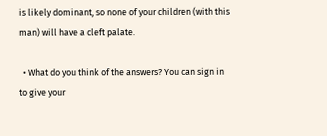is likely dominant, so none of your children (with this man) will have a cleft palate.

  • What do you think of the answers? You can sign in to give your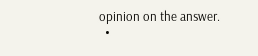opinion on the answer.
  •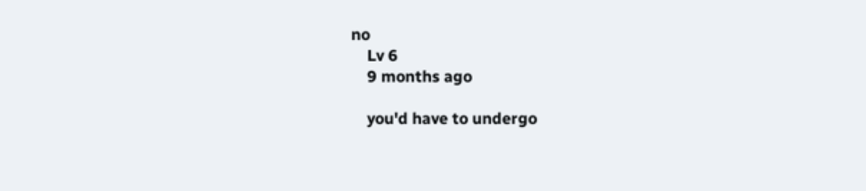no
    Lv 6
    9 months ago

    you'd have to undergo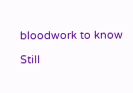bloodwork to know

Still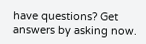have questions? Get answers by asking now.